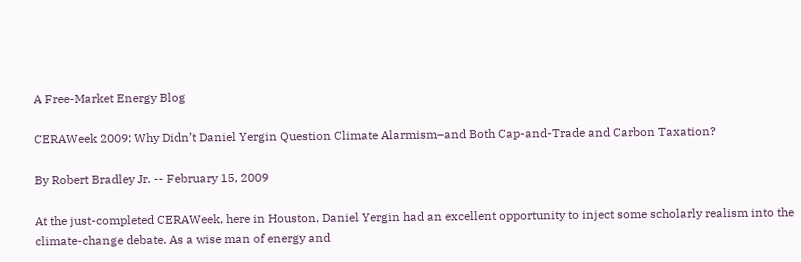A Free-Market Energy Blog

CERAWeek 2009: Why Didn’t Daniel Yergin Question Climate Alarmism–and Both Cap-and-Trade and Carbon Taxation?

By Robert Bradley Jr. -- February 15, 2009

At the just-completed CERAWeek, here in Houston, Daniel Yergin had an excellent opportunity to inject some scholarly realism into the climate-change debate. As a wise man of energy and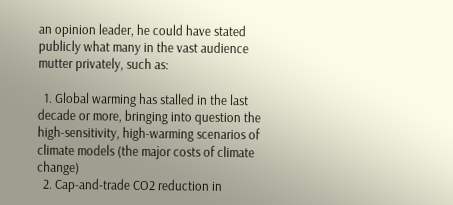an opinion leader, he could have stated publicly what many in the vast audience mutter privately, such as:

  1. Global warming has stalled in the last decade or more, bringing into question the high-sensitivity, high-warming scenarios of climate models (the major costs of climate change)
  2. Cap-and-trade CO2 reduction in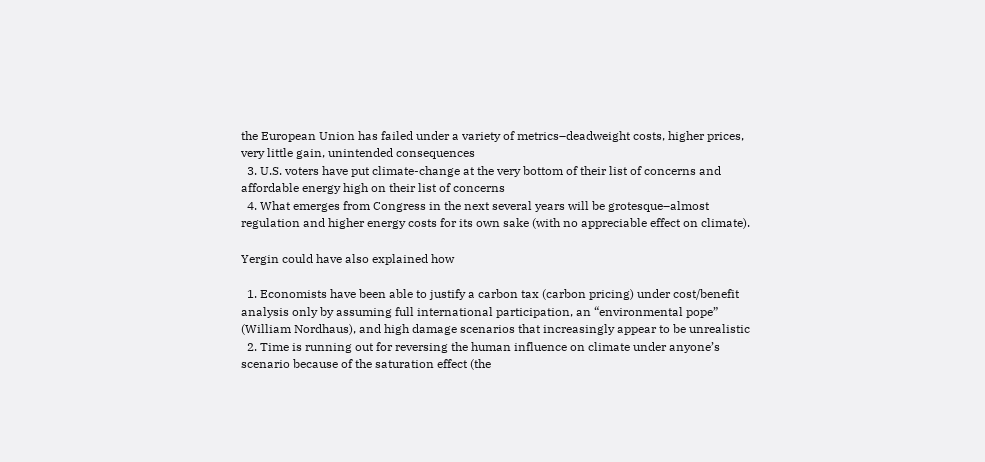the European Union has failed under a variety of metrics–deadweight costs, higher prices, very little gain, unintended consequences
  3. U.S. voters have put climate-change at the very bottom of their list of concerns and affordable energy high on their list of concerns
  4. What emerges from Congress in the next several years will be grotesque–almost regulation and higher energy costs for its own sake (with no appreciable effect on climate).

Yergin could have also explained how

  1. Economists have been able to justify a carbon tax (carbon pricing) under cost/benefit analysis only by assuming full international participation, an “environmental pope” (William Nordhaus), and high damage scenarios that increasingly appear to be unrealistic
  2. Time is running out for reversing the human influence on climate under anyone’s scenario because of the saturation effect (the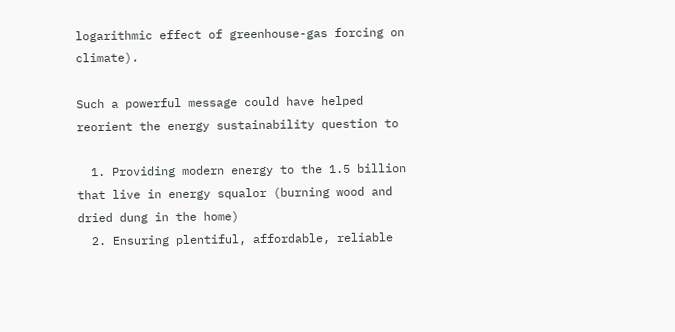logarithmic effect of greenhouse-gas forcing on climate).

Such a powerful message could have helped reorient the energy sustainability question to

  1. Providing modern energy to the 1.5 billion that live in energy squalor (burning wood and dried dung in the home)
  2. Ensuring plentiful, affordable, reliable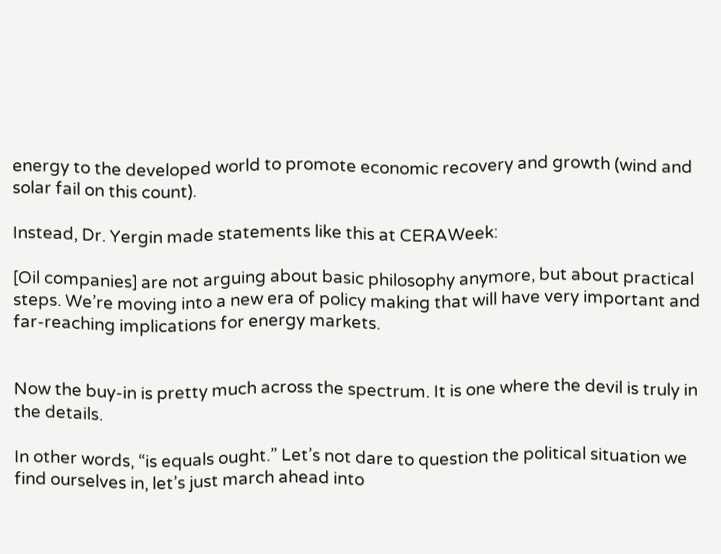energy to the developed world to promote economic recovery and growth (wind and solar fail on this count).

Instead, Dr. Yergin made statements like this at CERAWeek:

[Oil companies] are not arguing about basic philosophy anymore, but about practical steps. We’re moving into a new era of policy making that will have very important and far-reaching implications for energy markets.


Now the buy-in is pretty much across the spectrum. It is one where the devil is truly in the details.

In other words, “is equals ought.” Let’s not dare to question the political situation we find ourselves in, let’s just march ahead into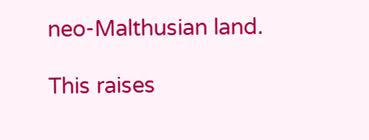neo-Malthusian land.

This raises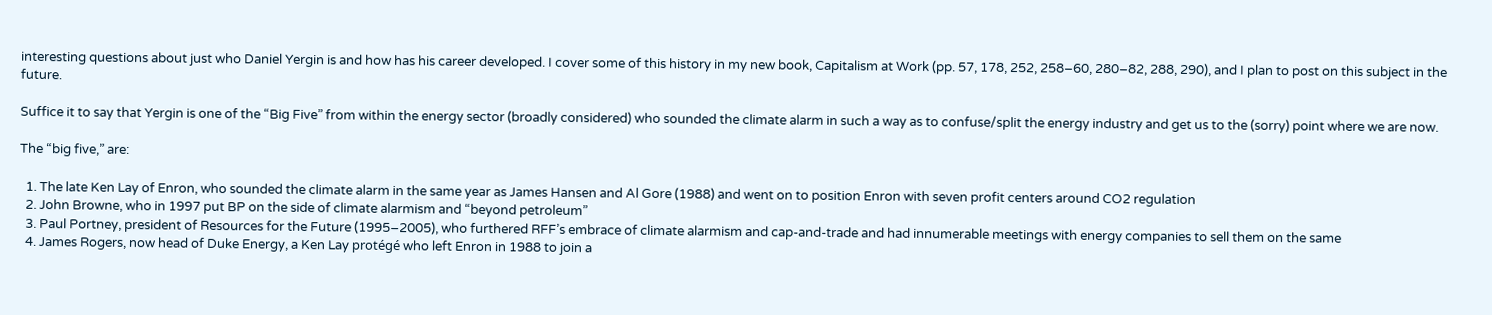interesting questions about just who Daniel Yergin is and how has his career developed. I cover some of this history in my new book, Capitalism at Work (pp. 57, 178, 252, 258–60, 280–82, 288, 290), and I plan to post on this subject in the future.

Suffice it to say that Yergin is one of the “Big Five” from within the energy sector (broadly considered) who sounded the climate alarm in such a way as to confuse/split the energy industry and get us to the (sorry) point where we are now.

The “big five,” are:

  1. The late Ken Lay of Enron, who sounded the climate alarm in the same year as James Hansen and Al Gore (1988) and went on to position Enron with seven profit centers around CO2 regulation
  2. John Browne, who in 1997 put BP on the side of climate alarmism and “beyond petroleum”
  3. Paul Portney, president of Resources for the Future (1995–2005), who furthered RFF’s embrace of climate alarmism and cap-and-trade and had innumerable meetings with energy companies to sell them on the same
  4. James Rogers, now head of Duke Energy, a Ken Lay protégé who left Enron in 1988 to join a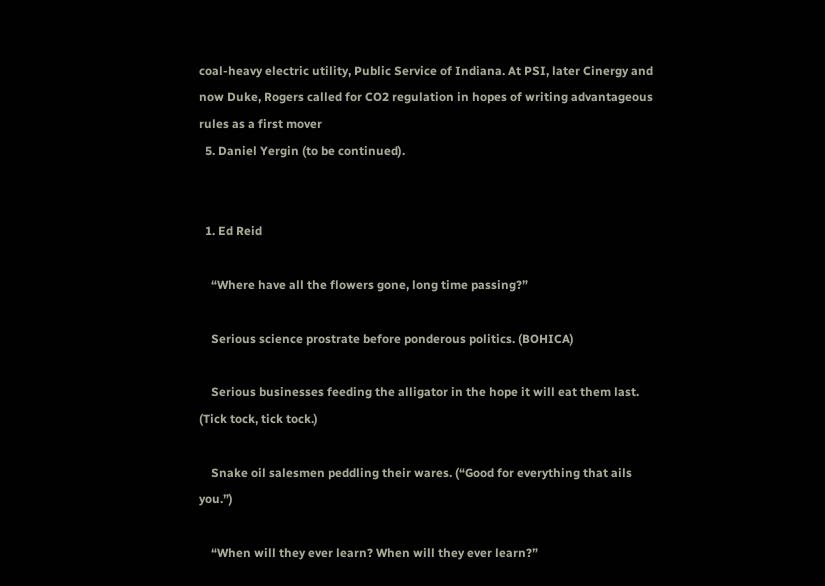coal-heavy electric utility, Public Service of Indiana. At PSI, later Cinergy and now Duke, Rogers called for CO2 regulation in hopes of writing advantageous rules as a first mover
  5. Daniel Yergin (to be continued).


  1. Ed Reid

    “Where have all the flowers gone, long time passing?”

    Serious science prostrate before ponderous politics. (BOHICA)

    Serious businesses feeding the alligator in the hope it will eat them last. (Tick tock, tick tock.)

    Snake oil salesmen peddling their wares. (“Good for everything that ails you.”)

    “When will they ever learn? When will they ever learn?”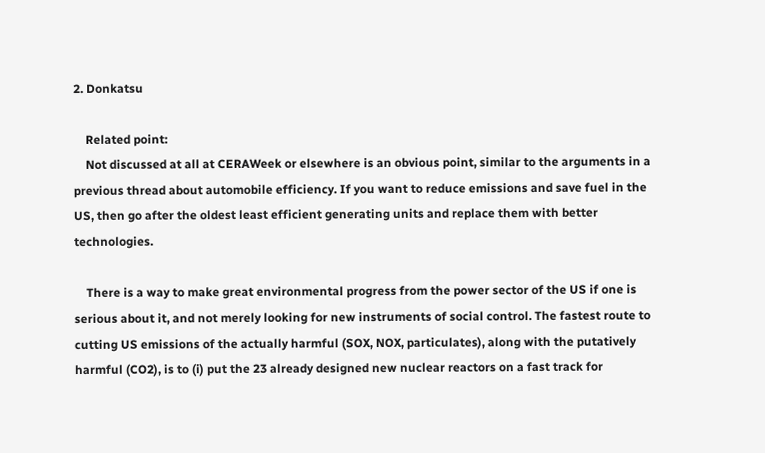2. Donkatsu

    Related point:
    Not discussed at all at CERAWeek or elsewhere is an obvious point, similar to the arguments in a previous thread about automobile efficiency. If you want to reduce emissions and save fuel in the US, then go after the oldest least efficient generating units and replace them with better technologies.

    There is a way to make great environmental progress from the power sector of the US if one is serious about it, and not merely looking for new instruments of social control. The fastest route to cutting US emissions of the actually harmful (SOX, NOX, particulates), along with the putatively harmful (CO2), is to (i) put the 23 already designed new nuclear reactors on a fast track for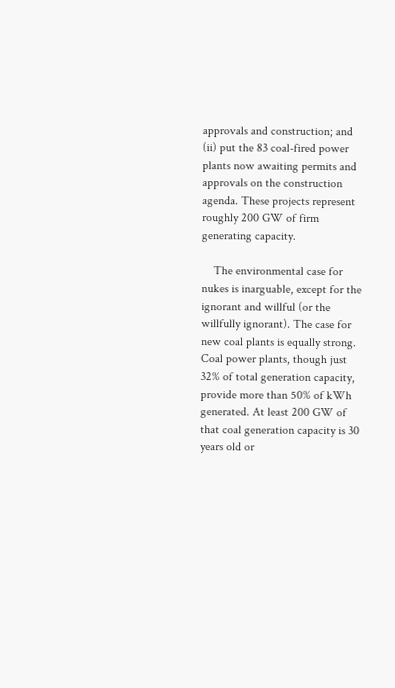approvals and construction; and (ii) put the 83 coal-fired power plants now awaiting permits and approvals on the construction agenda. These projects represent roughly 200 GW of firm generating capacity.

    The environmental case for nukes is inarguable, except for the ignorant and willful (or the willfully ignorant). The case for new coal plants is equally strong. Coal power plants, though just 32% of total generation capacity, provide more than 50% of kWh generated. At least 200 GW of that coal generation capacity is 30 years old or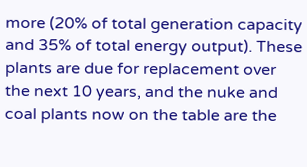more (20% of total generation capacity and 35% of total energy output). These plants are due for replacement over the next 10 years, and the nuke and coal plants now on the table are the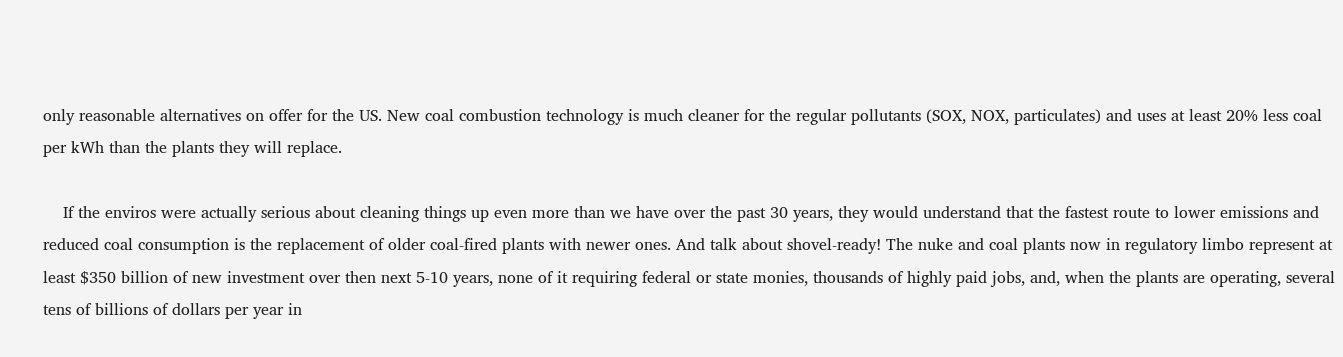only reasonable alternatives on offer for the US. New coal combustion technology is much cleaner for the regular pollutants (SOX, NOX, particulates) and uses at least 20% less coal per kWh than the plants they will replace.

    If the enviros were actually serious about cleaning things up even more than we have over the past 30 years, they would understand that the fastest route to lower emissions and reduced coal consumption is the replacement of older coal-fired plants with newer ones. And talk about shovel-ready! The nuke and coal plants now in regulatory limbo represent at least $350 billion of new investment over then next 5-10 years, none of it requiring federal or state monies, thousands of highly paid jobs, and, when the plants are operating, several tens of billions of dollars per year in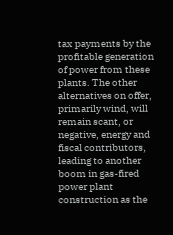tax payments by the profitable generation of power from these plants. The other alternatives on offer, primarily wind, will remain scant, or negative, energy and fiscal contributors, leading to another boom in gas-fired power plant construction as the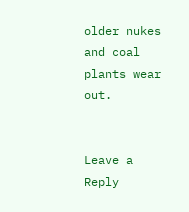older nukes and coal plants wear out.


Leave a Reply